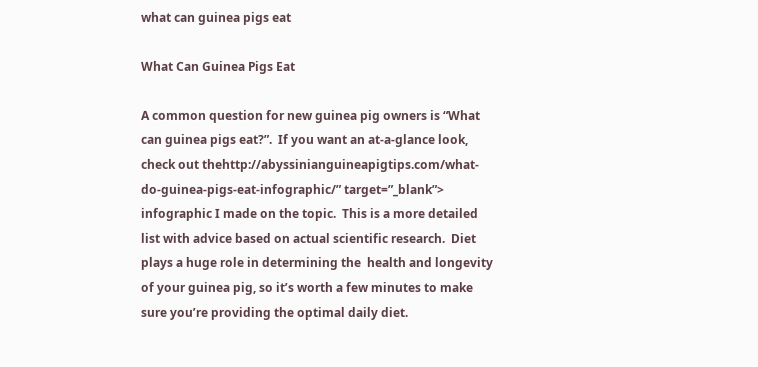what can guinea pigs eat

What Can Guinea Pigs Eat

A common question for new guinea pig owners is “What can guinea pigs eat?”.  If you want an at-a-glance look, check out thehttp://abyssinianguineapigtips.com/what-do-guinea-pigs-eat-infographic/” target=”_blank”> infographic I made on the topic.  This is a more detailed list with advice based on actual scientific research.  Diet plays a huge role in determining the  health and longevity of your guinea pig, so it’s worth a few minutes to make sure you’re providing the optimal daily diet.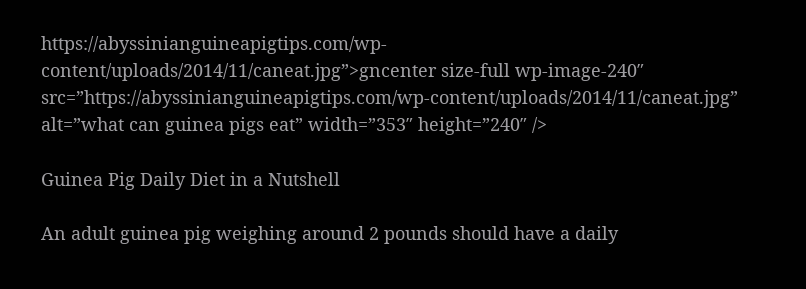https://abyssinianguineapigtips.com/wp-content/uploads/2014/11/caneat.jpg”>gncenter size-full wp-image-240″ src=”https://abyssinianguineapigtips.com/wp-content/uploads/2014/11/caneat.jpg” alt=”what can guinea pigs eat” width=”353″ height=”240″ />

Guinea Pig Daily Diet in a Nutshell

An adult guinea pig weighing around 2 pounds should have a daily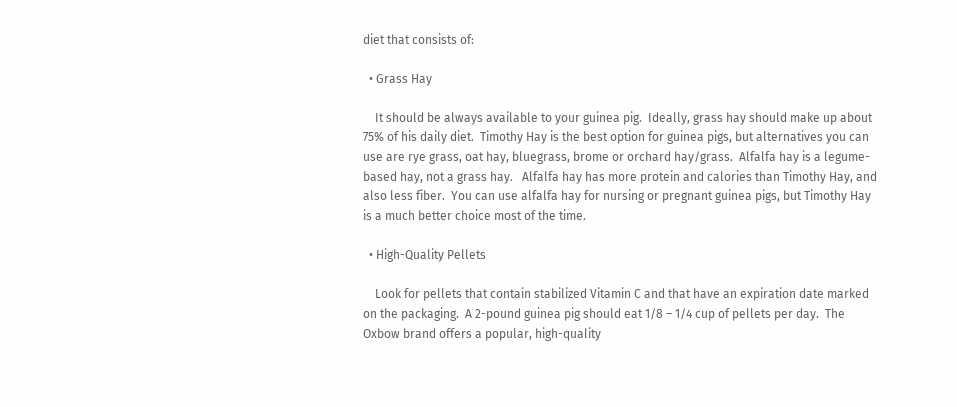diet that consists of:

  • Grass Hay

    It should be always available to your guinea pig.  Ideally, grass hay should make up about 75% of his daily diet.  Timothy Hay is the best option for guinea pigs, but alternatives you can use are rye grass, oat hay, bluegrass, brome or orchard hay/grass.  Alfalfa hay is a legume-based hay, not a grass hay.   Alfalfa hay has more protein and calories than Timothy Hay, and also less fiber.  You can use alfalfa hay for nursing or pregnant guinea pigs, but Timothy Hay is a much better choice most of the time.

  • High-Quality Pellets

    Look for pellets that contain stabilized Vitamin C and that have an expiration date marked on the packaging.  A 2-pound guinea pig should eat 1/8 – 1/4 cup of pellets per day.  The Oxbow brand offers a popular, high-quality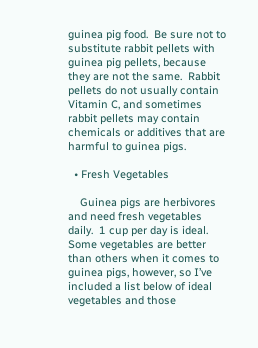guinea pig food.  Be sure not to substitute rabbit pellets with guinea pig pellets, because they are not the same.  Rabbit pellets do not usually contain Vitamin C, and sometimes rabbit pellets may contain chemicals or additives that are harmful to guinea pigs.

  • Fresh Vegetables

    Guinea pigs are herbivores and need fresh vegetables daily.  1 cup per day is ideal. Some vegetables are better than others when it comes to guinea pigs, however, so I’ve included a list below of ideal vegetables and those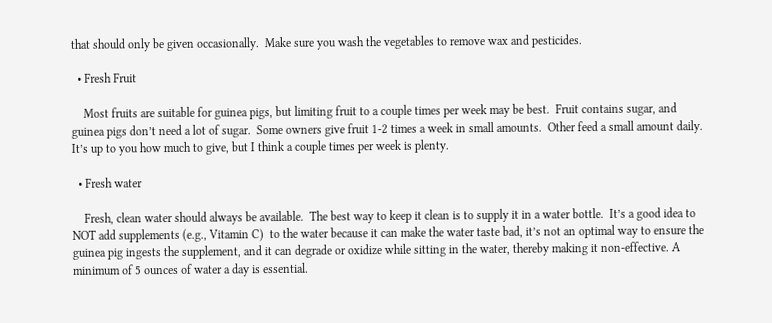that should only be given occasionally.  Make sure you wash the vegetables to remove wax and pesticides.

  • Fresh Fruit

    Most fruits are suitable for guinea pigs, but limiting fruit to a couple times per week may be best.  Fruit contains sugar, and guinea pigs don’t need a lot of sugar.  Some owners give fruit 1-2 times a week in small amounts.  Other feed a small amount daily.  It’s up to you how much to give, but I think a couple times per week is plenty.

  • Fresh water

    Fresh, clean water should always be available.  The best way to keep it clean is to supply it in a water bottle.  It’s a good idea to NOT add supplements (e.g., Vitamin C)  to the water because it can make the water taste bad, it’s not an optimal way to ensure the guinea pig ingests the supplement, and it can degrade or oxidize while sitting in the water, thereby making it non-effective. A minimum of 5 ounces of water a day is essential.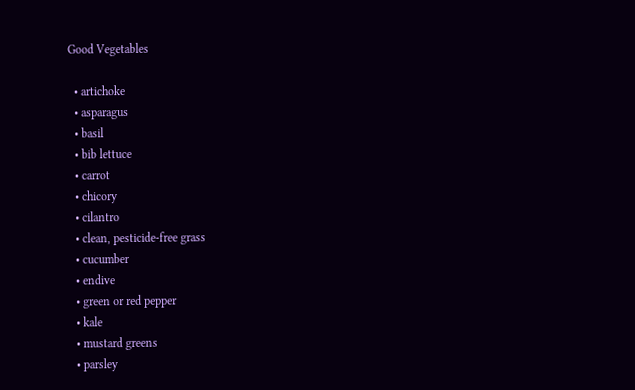Good Vegetables

  • artichoke
  • asparagus
  • basil
  • bib lettuce
  • carrot
  • chicory
  • cilantro
  • clean, pesticide-free grass
  • cucumber
  • endive
  • green or red pepper
  • kale
  • mustard greens
  • parsley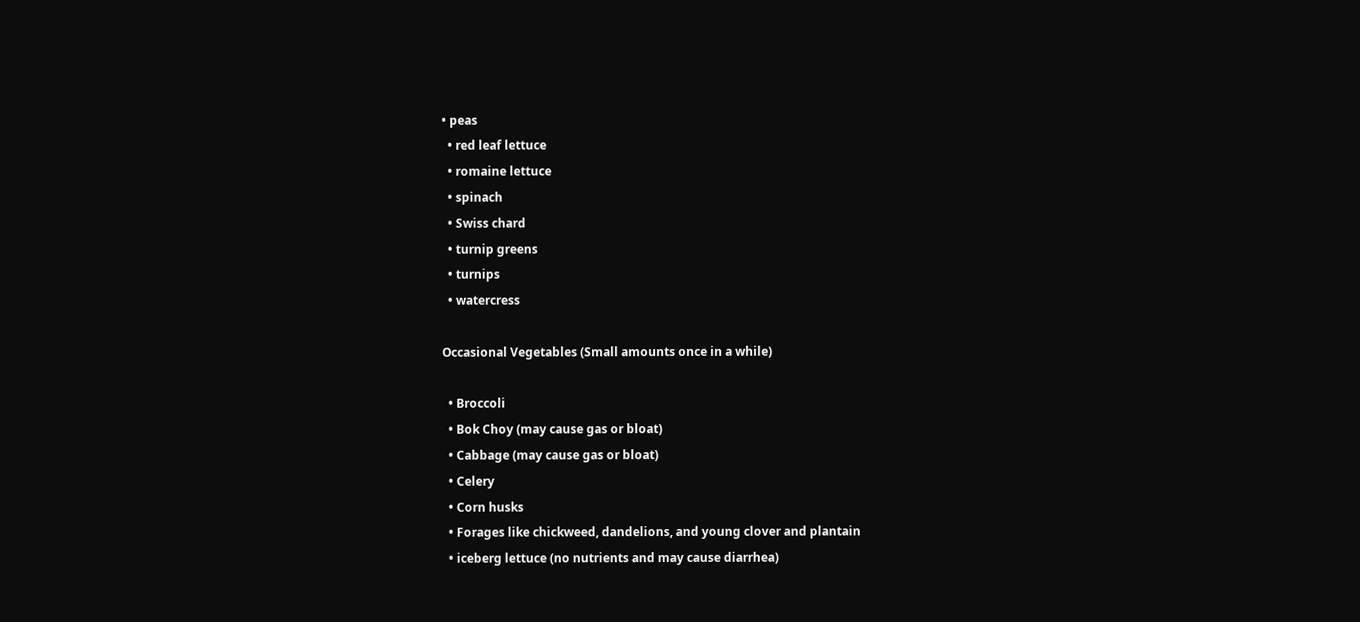• peas
  • red leaf lettuce
  • romaine lettuce
  • spinach
  • Swiss chard
  • turnip greens
  • turnips
  • watercress

Occasional Vegetables (Small amounts once in a while)

  • Broccoli
  • Bok Choy (may cause gas or bloat)
  • Cabbage (may cause gas or bloat)
  • Celery
  • Corn husks
  • Forages like chickweed, dandelions, and young clover and plantain
  • iceberg lettuce (no nutrients and may cause diarrhea)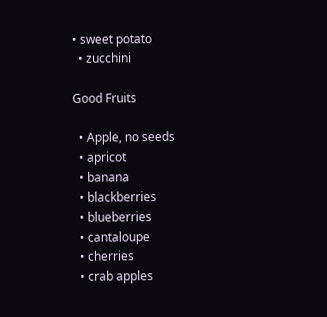• sweet potato
  • zucchini

Good Fruits

  • Apple, no seeds
  • apricot
  • banana
  • blackberries
  • blueberries
  • cantaloupe
  • cherries
  • crab apples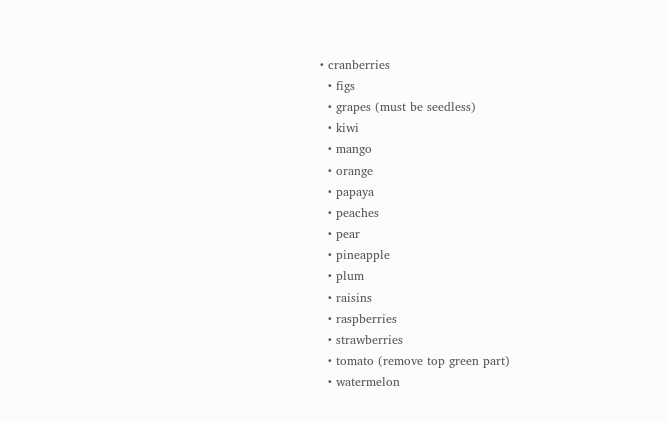• cranberries
  • figs
  • grapes (must be seedless)
  • kiwi
  • mango
  • orange
  • papaya
  • peaches
  • pear
  • pineapple
  • plum
  • raisins
  • raspberries
  • strawberries
  • tomato (remove top green part)
  • watermelon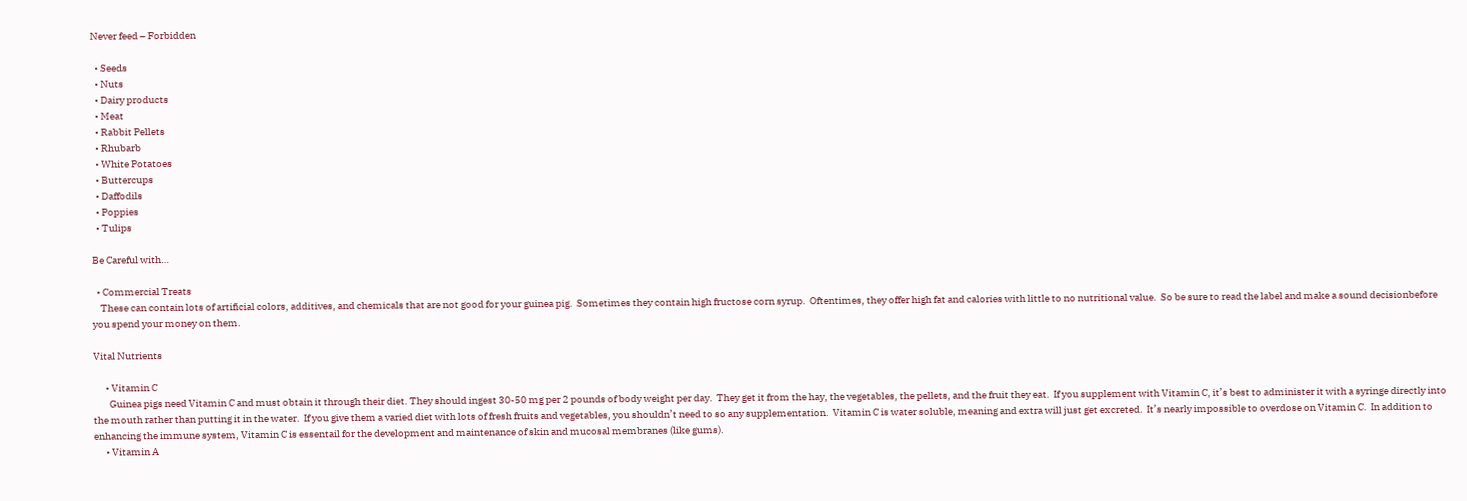Never feed – Forbidden

  • Seeds
  • Nuts
  • Dairy products
  • Meat
  • Rabbit Pellets
  • Rhubarb
  • White Potatoes
  • Buttercups
  • Daffodils
  • Poppies
  • Tulips

Be Careful with…

  • Commercial Treats
    These can contain lots of artificial colors, additives, and chemicals that are not good for your guinea pig.  Sometimes they contain high fructose corn syrup.  Oftentimes, they offer high fat and calories with little to no nutritional value.  So be sure to read the label and make a sound decisionbefore you spend your money on them.

Vital Nutrients

      • Vitamin C
        Guinea pigs need Vitamin C and must obtain it through their diet. They should ingest 30-50 mg per 2 pounds of body weight per day.  They get it from the hay, the vegetables, the pellets, and the fruit they eat.  If you supplement with Vitamin C, it’s best to administer it with a syringe directly into the mouth rather than putting it in the water.  If you give them a varied diet with lots of fresh fruits and vegetables, you shouldn’t need to so any supplementation.  Vitamin C is water soluble, meaning and extra will just get excreted.  It’s nearly impossible to overdose on Vitamin C.  In addition to enhancing the immune system, Vitamin C is essentail for the development and maintenance of skin and mucosal membranes (like gums).
      • Vitamin A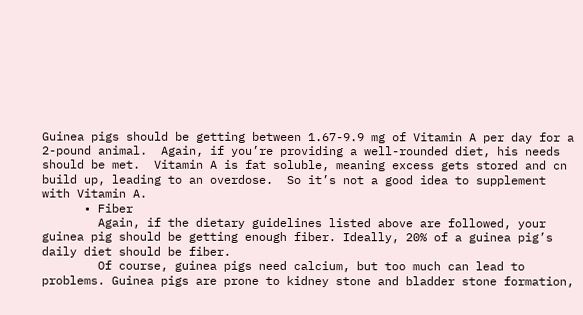Guinea pigs should be getting between 1.67-9.9 mg of Vitamin A per day for a 2-pound animal.  Again, if you’re providing a well-rounded diet, his needs should be met.  Vitamin A is fat soluble, meaning excess gets stored and cn build up, leading to an overdose.  So it’s not a good idea to supplement with Vitamin A.
      • Fiber
        Again, if the dietary guidelines listed above are followed, your guinea pig should be getting enough fiber. Ideally, 20% of a guinea pig’s daily diet should be fiber.
        Of course, guinea pigs need calcium, but too much can lead to problems. Guinea pigs are prone to kidney stone and bladder stone formation,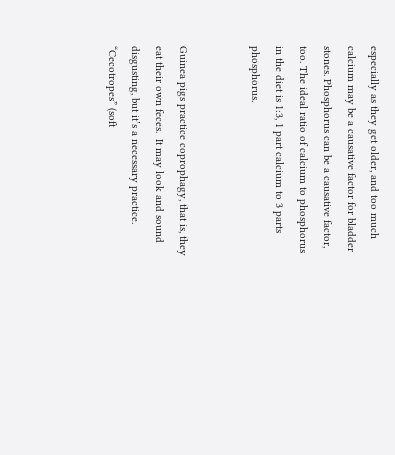especially as they get older, and too much calcium may be a causative factor for bladder stones. Phosphorus can be a causative factor, too. The ideal ratio of calcium to phosphorus in the diet is 1:3, 1 part calcium to 3 parts phosphorus.


Guinea pigs practice coprophagy, that is, they eat their own feces.  It may look and sound disgusting, but it’s a necessary practice.  “Cecotropes” (soft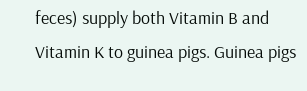feces) supply both Vitamin B and Vitamin K to guinea pigs. Guinea pigs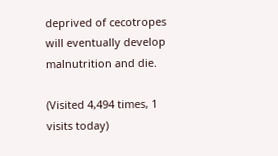deprived of cecotropes will eventually develop malnutrition and die.

(Visited 4,494 times, 1 visits today)